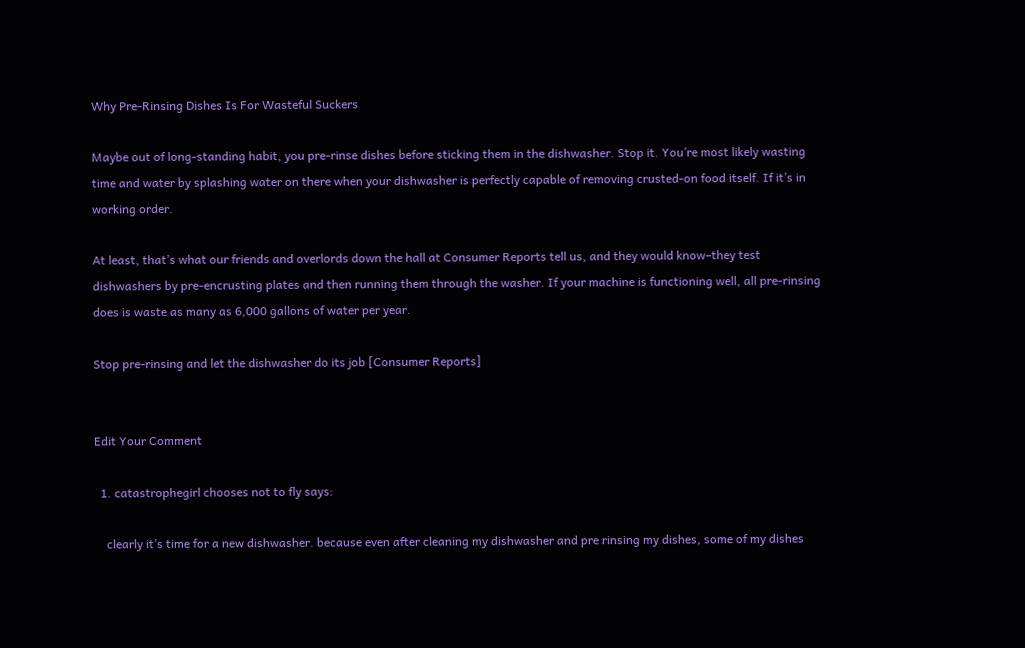Why Pre-Rinsing Dishes Is For Wasteful Suckers

Maybe out of long-standing habit, you pre-rinse dishes before sticking them in the dishwasher. Stop it. You’re most likely wasting time and water by splashing water on there when your dishwasher is perfectly capable of removing crusted-on food itself. If it’s in working order.

At least, that’s what our friends and overlords down the hall at Consumer Reports tell us, and they would know–they test dishwashers by pre-encrusting plates and then running them through the washer. If your machine is functioning well, all pre-rinsing does is waste as many as 6,000 gallons of water per year.

Stop pre-rinsing and let the dishwasher do its job [Consumer Reports]


Edit Your Comment

  1. catastrophegirl chooses not to fly says:

    clearly it’s time for a new dishwasher. because even after cleaning my dishwasher and pre rinsing my dishes, some of my dishes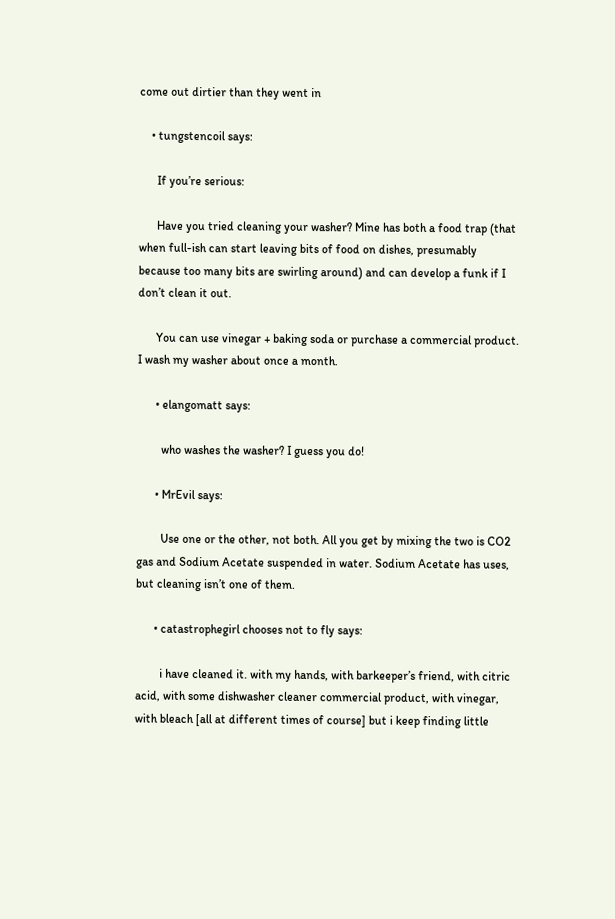come out dirtier than they went in

    • tungstencoil says:

      If you’re serious:

      Have you tried cleaning your washer? Mine has both a food trap (that when full-ish can start leaving bits of food on dishes, presumably because too many bits are swirling around) and can develop a funk if I don’t clean it out.

      You can use vinegar + baking soda or purchase a commercial product. I wash my washer about once a month.

      • elangomatt says:

        who washes the washer? I guess you do!

      • MrEvil says:

        Use one or the other, not both. All you get by mixing the two is CO2 gas and Sodium Acetate suspended in water. Sodium Acetate has uses, but cleaning isn’t one of them.

      • catastrophegirl chooses not to fly says:

        i have cleaned it. with my hands, with barkeeper’s friend, with citric acid, with some dishwasher cleaner commercial product, with vinegar, with bleach [all at different times of course] but i keep finding little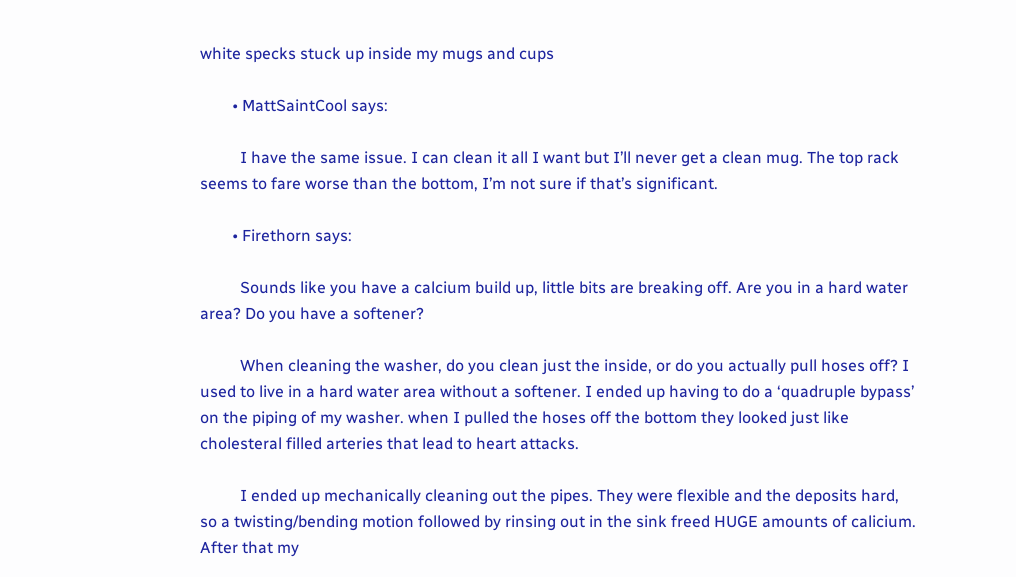white specks stuck up inside my mugs and cups

        • MattSaintCool says:

          I have the same issue. I can clean it all I want but I’ll never get a clean mug. The top rack seems to fare worse than the bottom, I’m not sure if that’s significant.

        • Firethorn says:

          Sounds like you have a calcium build up, little bits are breaking off. Are you in a hard water area? Do you have a softener?

          When cleaning the washer, do you clean just the inside, or do you actually pull hoses off? I used to live in a hard water area without a softener. I ended up having to do a ‘quadruple bypass’ on the piping of my washer. when I pulled the hoses off the bottom they looked just like cholesteral filled arteries that lead to heart attacks.

          I ended up mechanically cleaning out the pipes. They were flexible and the deposits hard, so a twisting/bending motion followed by rinsing out in the sink freed HUGE amounts of calicium. After that my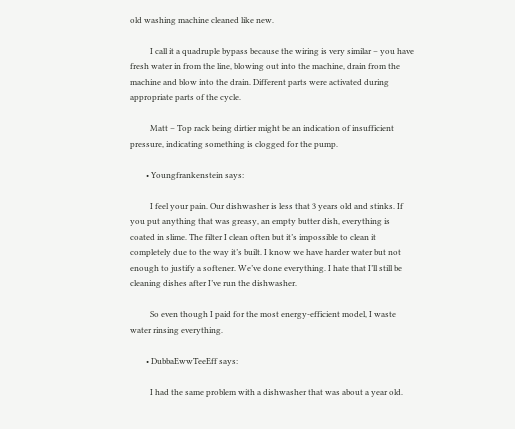old washing machine cleaned like new.

          I call it a quadruple bypass because the wiring is very similar – you have fresh water in from the line, blowing out into the machine, drain from the machine and blow into the drain. Different parts were activated during appropriate parts of the cycle.

          Matt – Top rack being dirtier might be an indication of insufficient pressure, indicating something is clogged for the pump.

        • Youngfrankenstein says:

          I feel your pain. Our dishwasher is less that 3 years old and stinks. If you put anything that was greasy, an empty butter dish, everything is coated in slime. The filter I clean often but it’s impossible to clean it completely due to the way it’s built. I know we have harder water but not enough to justify a softener. We’ve done everything. I hate that I’ll still be cleaning dishes after I’ve run the dishwasher.

          So even though I paid for the most energy-efficient model, I waste water rinsing everything.

        • DubbaEwwTeeEff says:

          I had the same problem with a dishwasher that was about a year old.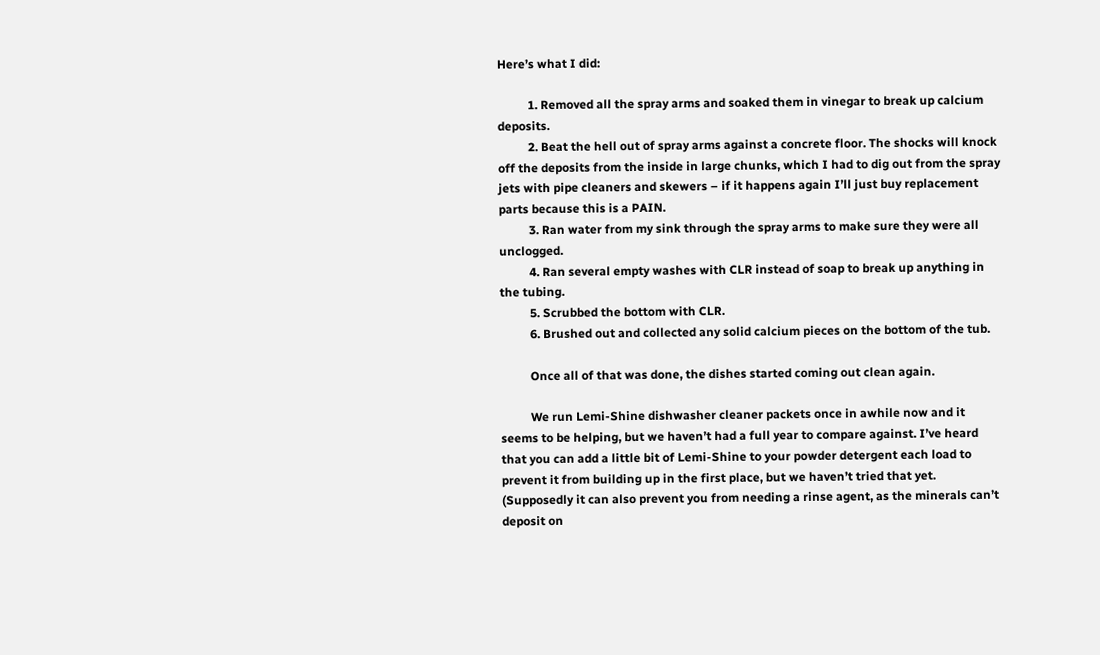Here’s what I did:

          1. Removed all the spray arms and soaked them in vinegar to break up calcium deposits.
          2. Beat the hell out of spray arms against a concrete floor. The shocks will knock off the deposits from the inside in large chunks, which I had to dig out from the spray jets with pipe cleaners and skewers – if it happens again I’ll just buy replacement parts because this is a PAIN.
          3. Ran water from my sink through the spray arms to make sure they were all unclogged.
          4. Ran several empty washes with CLR instead of soap to break up anything in the tubing.
          5. Scrubbed the bottom with CLR.
          6. Brushed out and collected any solid calcium pieces on the bottom of the tub.

          Once all of that was done, the dishes started coming out clean again.

          We run Lemi-Shine dishwasher cleaner packets once in awhile now and it seems to be helping, but we haven’t had a full year to compare against. I’ve heard that you can add a little bit of Lemi-Shine to your powder detergent each load to prevent it from building up in the first place, but we haven’t tried that yet. (Supposedly it can also prevent you from needing a rinse agent, as the minerals can’t deposit on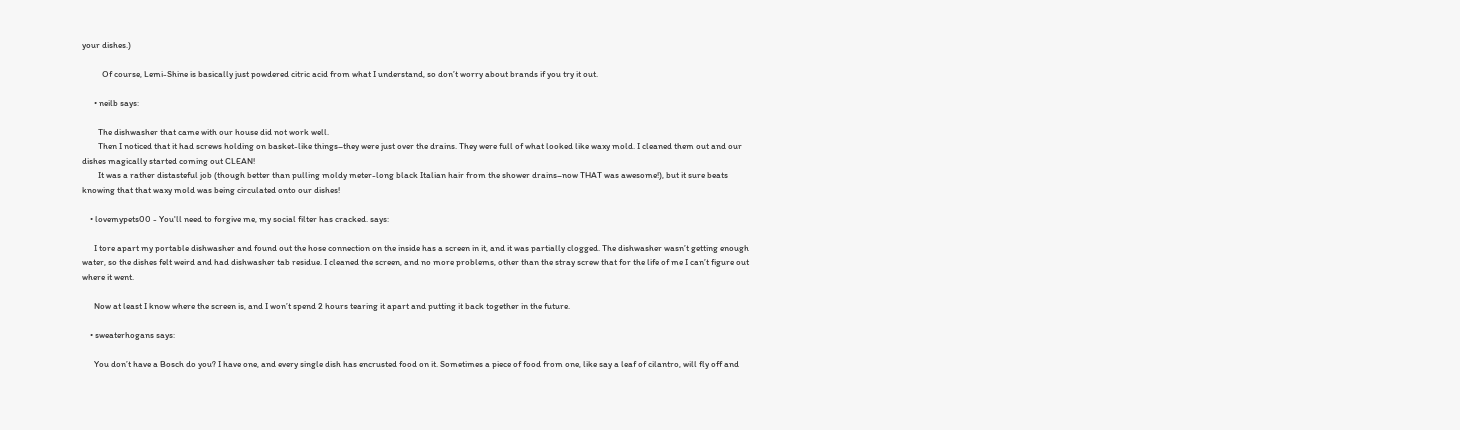your dishes.)

          Of course, Lemi-Shine is basically just powdered citric acid from what I understand, so don’t worry about brands if you try it out.

      • neilb says:

        The dishwasher that came with our house did not work well.
        Then I noticed that it had screws holding on basket-like things–they were just over the drains. They were full of what looked like waxy mold. I cleaned them out and our dishes magically started coming out CLEAN!
        It was a rather distasteful job (though better than pulling moldy meter-long black Italian hair from the shower drains–now THAT was awesome!), but it sure beats knowing that that waxy mold was being circulated onto our dishes!

    • lovemypets00 - You'll need to forgive me, my social filter has cracked. says:

      I tore apart my portable dishwasher and found out the hose connection on the inside has a screen in it, and it was partially clogged. The dishwasher wasn’t getting enough water, so the dishes felt weird and had dishwasher tab residue. I cleaned the screen, and no more problems, other than the stray screw that for the life of me I can’t figure out where it went.

      Now at least I know where the screen is, and I won’t spend 2 hours tearing it apart and putting it back together in the future.

    • sweaterhogans says:

      You don’t have a Bosch do you? I have one, and every single dish has encrusted food on it. Sometimes a piece of food from one, like say a leaf of cilantro, will fly off and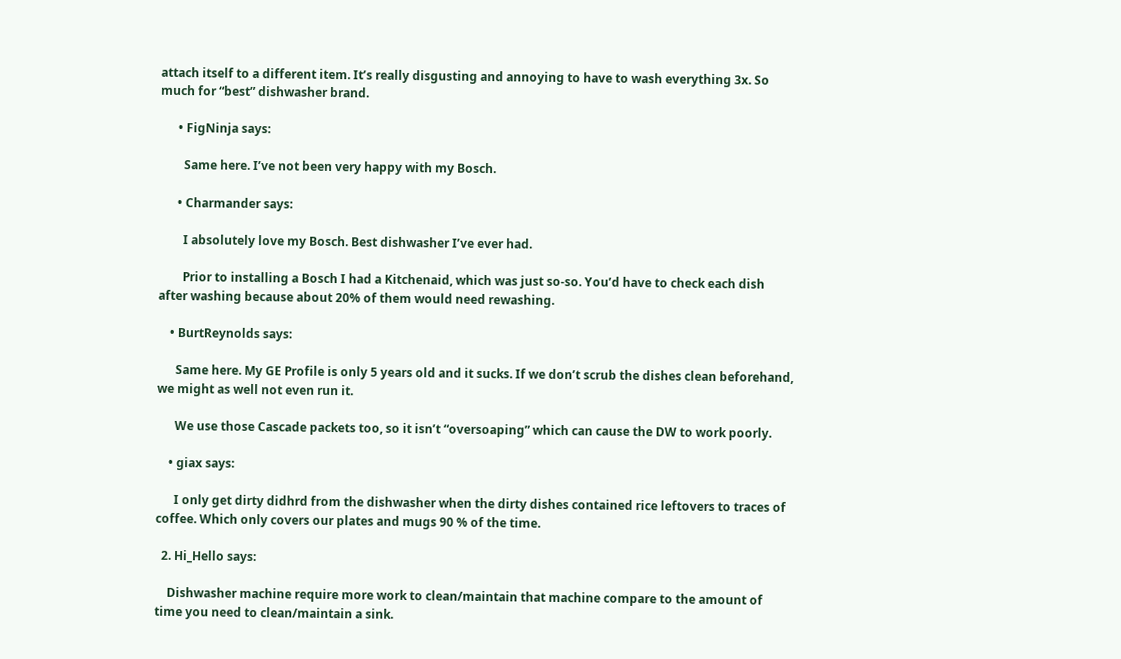attach itself to a different item. It’s really disgusting and annoying to have to wash everything 3x. So much for “best” dishwasher brand.

      • FigNinja says:

        Same here. I’ve not been very happy with my Bosch.

      • Charmander says:

        I absolutely love my Bosch. Best dishwasher I’ve ever had.

        Prior to installing a Bosch I had a Kitchenaid, which was just so-so. You’d have to check each dish after washing because about 20% of them would need rewashing.

    • BurtReynolds says:

      Same here. My GE Profile is only 5 years old and it sucks. If we don’t scrub the dishes clean beforehand, we might as well not even run it.

      We use those Cascade packets too, so it isn’t “oversoaping” which can cause the DW to work poorly.

    • giax says:

      I only get dirty didhrd from the dishwasher when the dirty dishes contained rice leftovers to traces of coffee. Which only covers our plates and mugs 90 % of the time.

  2. Hi_Hello says:

    Dishwasher machine require more work to clean/maintain that machine compare to the amount of time you need to clean/maintain a sink.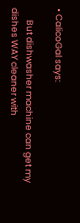• CalicoGal says:

      But dishwasher machine can get my dishes WAY cleaner with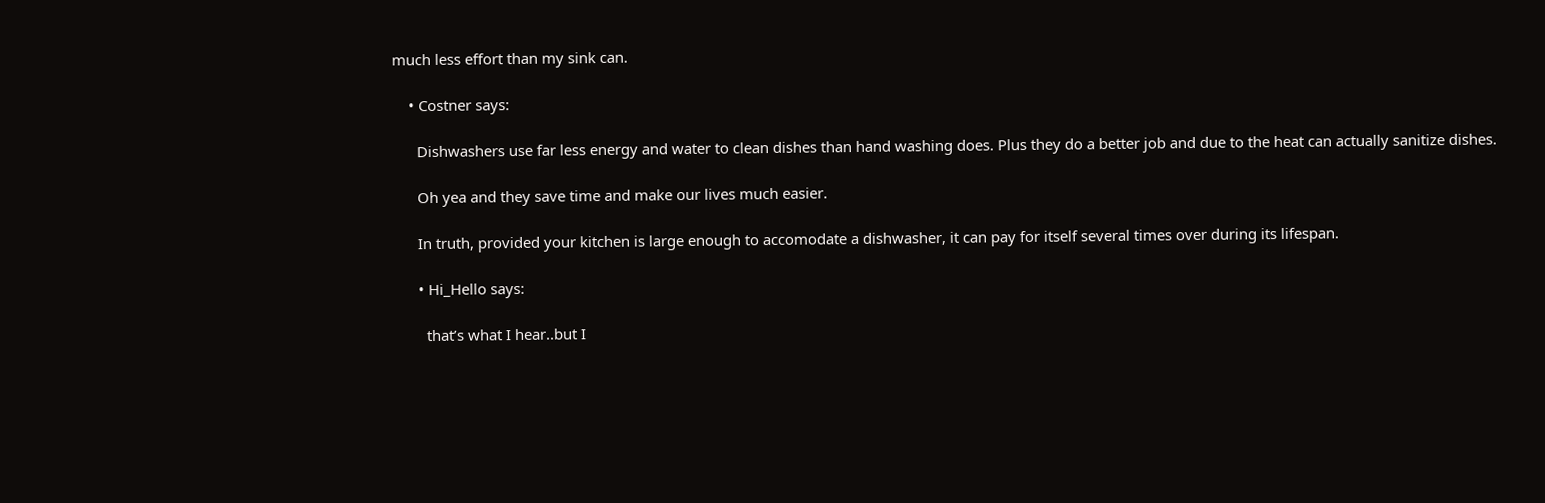much less effort than my sink can.

    • Costner says:

      Dishwashers use far less energy and water to clean dishes than hand washing does. Plus they do a better job and due to the heat can actually sanitize dishes.

      Oh yea and they save time and make our lives much easier.

      In truth, provided your kitchen is large enough to accomodate a dishwasher, it can pay for itself several times over during its lifespan.

      • Hi_Hello says:

        that’s what I hear..but I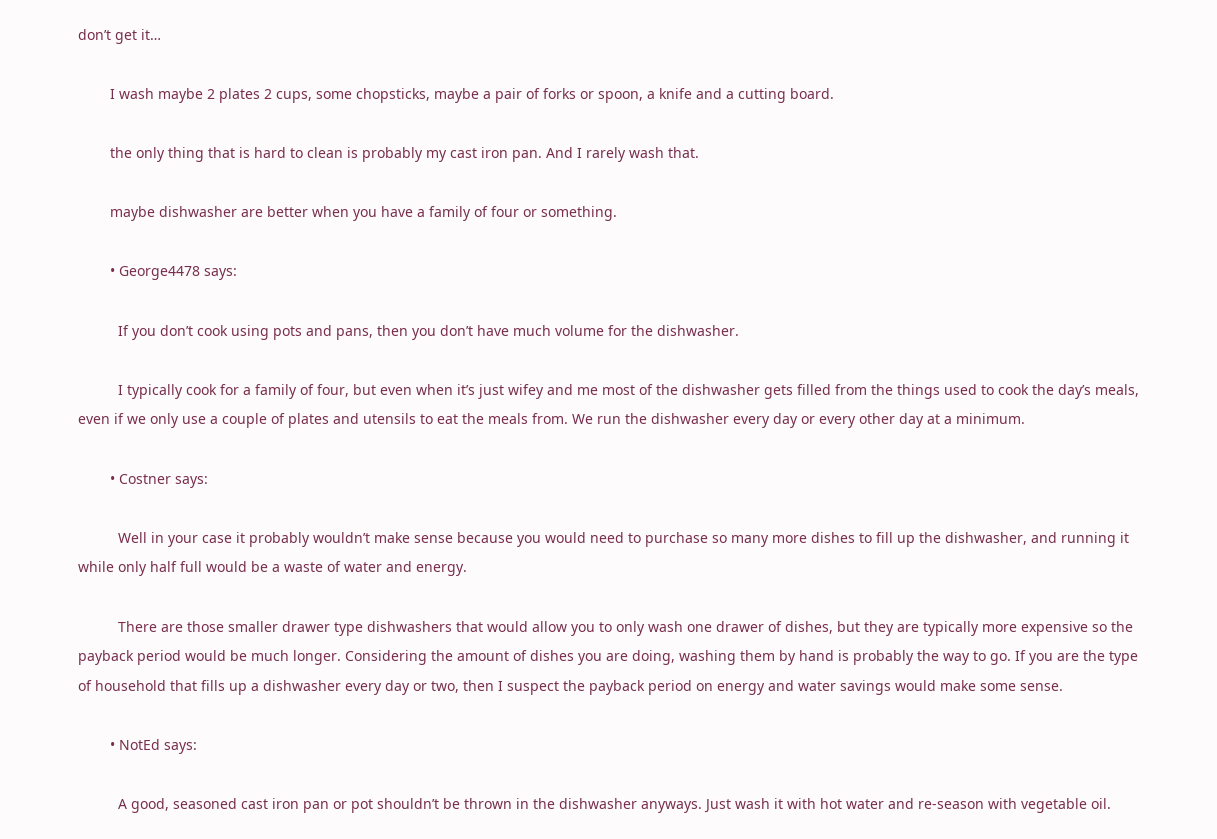don’t get it…

        I wash maybe 2 plates 2 cups, some chopsticks, maybe a pair of forks or spoon, a knife and a cutting board.

        the only thing that is hard to clean is probably my cast iron pan. And I rarely wash that.

        maybe dishwasher are better when you have a family of four or something.

        • George4478 says:

          If you don’t cook using pots and pans, then you don’t have much volume for the dishwasher.

          I typically cook for a family of four, but even when it’s just wifey and me most of the dishwasher gets filled from the things used to cook the day’s meals, even if we only use a couple of plates and utensils to eat the meals from. We run the dishwasher every day or every other day at a minimum.

        • Costner says:

          Well in your case it probably wouldn’t make sense because you would need to purchase so many more dishes to fill up the dishwasher, and running it while only half full would be a waste of water and energy.

          There are those smaller drawer type dishwashers that would allow you to only wash one drawer of dishes, but they are typically more expensive so the payback period would be much longer. Considering the amount of dishes you are doing, washing them by hand is probably the way to go. If you are the type of household that fills up a dishwasher every day or two, then I suspect the payback period on energy and water savings would make some sense.

        • NotEd says:

          A good, seasoned cast iron pan or pot shouldn’t be thrown in the dishwasher anyways. Just wash it with hot water and re-season with vegetable oil.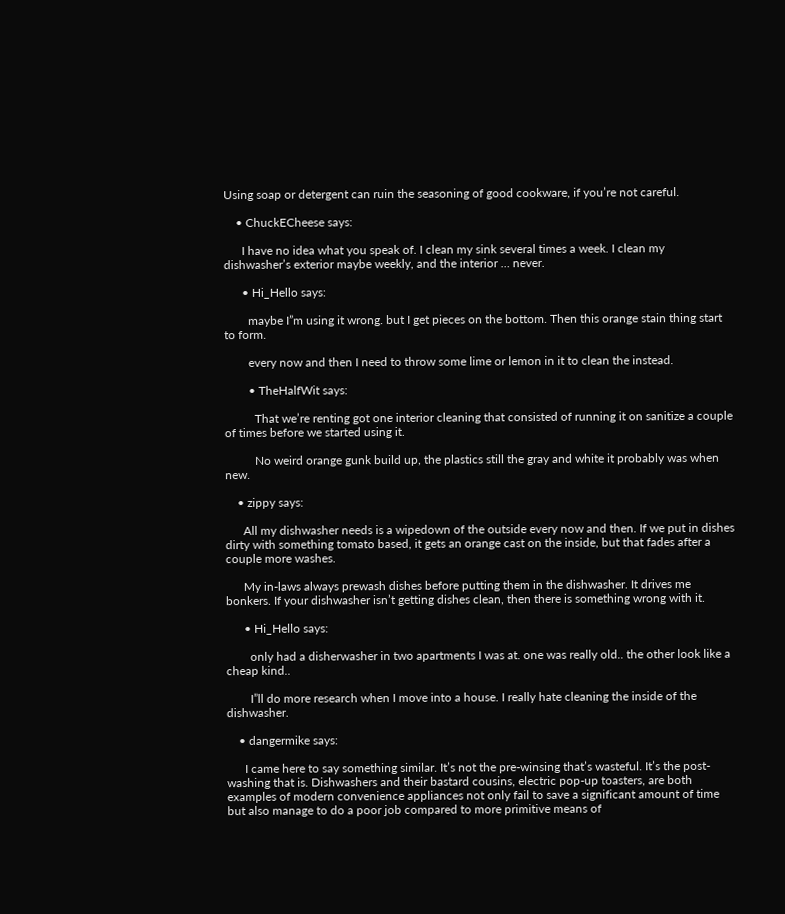Using soap or detergent can ruin the seasoning of good cookware, if you’re not careful.

    • ChuckECheese says:

      I have no idea what you speak of. I clean my sink several times a week. I clean my dishwasher’s exterior maybe weekly, and the interior … never.

      • Hi_Hello says:

        maybe I”m using it wrong. but I get pieces on the bottom. Then this orange stain thing start to form.

        every now and then I need to throw some lime or lemon in it to clean the instead.

        • TheHalfWit says:

          That we’re renting got one interior cleaning that consisted of running it on sanitize a couple of times before we started using it.

          No weird orange gunk build up, the plastics still the gray and white it probably was when new.

    • zippy says:

      All my dishwasher needs is a wipedown of the outside every now and then. If we put in dishes dirty with something tomato based, it gets an orange cast on the inside, but that fades after a couple more washes.

      My in-laws always prewash dishes before putting them in the dishwasher. It drives me bonkers. If your dishwasher isn’t getting dishes clean, then there is something wrong with it.

      • Hi_Hello says:

        only had a disherwasher in two apartments I was at. one was really old.. the other look like a cheap kind..

        I”ll do more research when I move into a house. I really hate cleaning the inside of the dishwasher.

    • dangermike says:

      I came here to say something similar. It’s not the pre-winsing that’s wasteful. It’s the post-washing that is. Dishwashers and their bastard cousins, electric pop-up toasters, are both examples of modern convenience appliances not only fail to save a significant amount of time but also manage to do a poor job compared to more primitive means of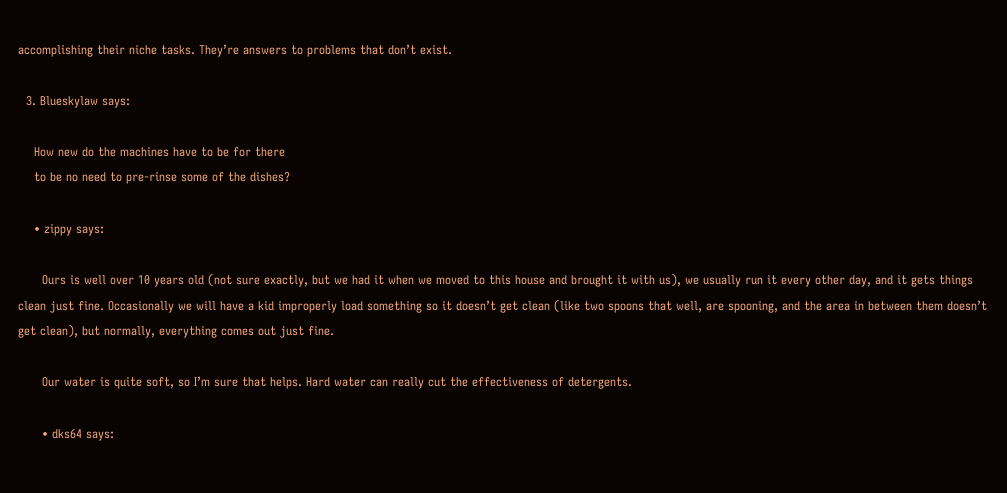accomplishing their niche tasks. They’re answers to problems that don’t exist.

  3. Blueskylaw says:

    How new do the machines have to be for there
    to be no need to pre-rinse some of the dishes?

    • zippy says:

      Ours is well over 10 years old (not sure exactly, but we had it when we moved to this house and brought it with us), we usually run it every other day, and it gets things clean just fine. Occasionally we will have a kid improperly load something so it doesn’t get clean (like two spoons that well, are spooning, and the area in between them doesn’t get clean), but normally, everything comes out just fine.

      Our water is quite soft, so I’m sure that helps. Hard water can really cut the effectiveness of detergents.

      • dks64 says: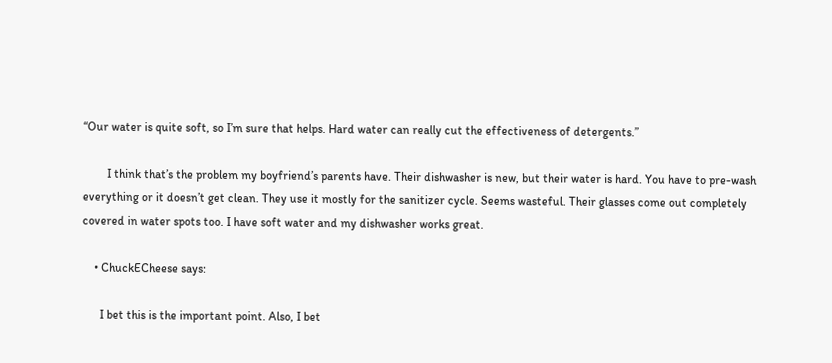“Our water is quite soft, so I’m sure that helps. Hard water can really cut the effectiveness of detergents.”

        I think that’s the problem my boyfriend’s parents have. Their dishwasher is new, but their water is hard. You have to pre-wash everything or it doesn’t get clean. They use it mostly for the sanitizer cycle. Seems wasteful. Their glasses come out completely covered in water spots too. I have soft water and my dishwasher works great.

    • ChuckECheese says:

      I bet this is the important point. Also, I bet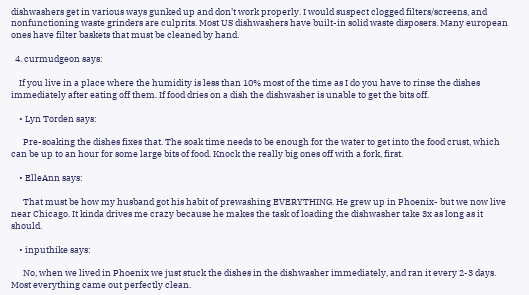dishwashers get in various ways gunked up and don’t work properly. I would suspect clogged filters/screens, and nonfunctioning waste grinders are culprits. Most US dishwashers have built-in solid waste disposers. Many european ones have filter baskets that must be cleaned by hand.

  4. curmudgeon says:

    If you live in a place where the humidity is less than 10% most of the time as I do you have to rinse the dishes immediately after eating off them. If food dries on a dish the dishwasher is unable to get the bits off.

    • Lyn Torden says:

      Pre-soaking the dishes fixes that. The soak time needs to be enough for the water to get into the food crust, which can be up to an hour for some large bits of food. Knock the really big ones off with a fork, first.

    • ElleAnn says:

      That must be how my husband got his habit of prewashing EVERYTHING. He grew up in Phoenix- but we now live near Chicago. It kinda drives me crazy because he makes the task of loading the dishwasher take 3x as long as it should.

    • inputhike says:

      No, when we lived in Phoenix we just stuck the dishes in the dishwasher immediately, and ran it every 2-3 days. Most everything came out perfectly clean.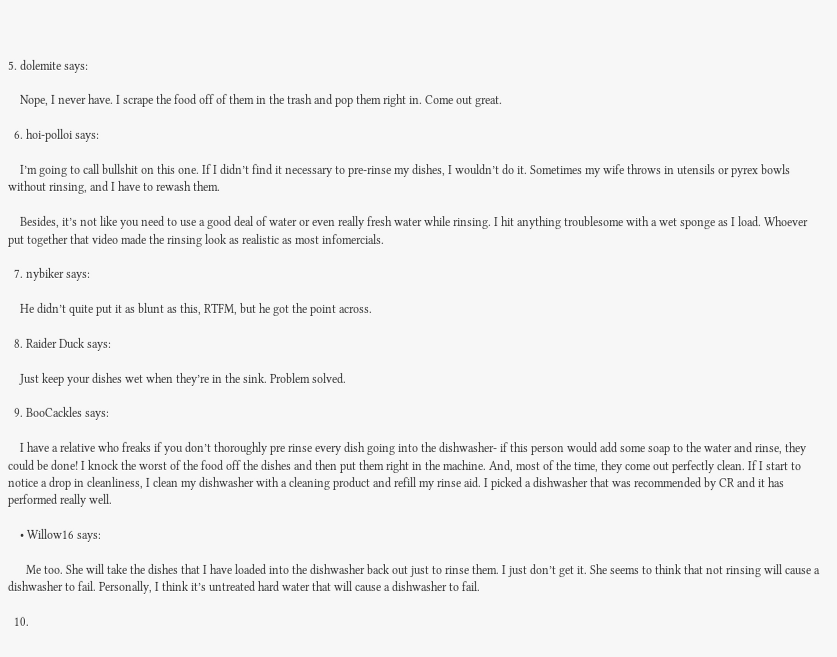5. dolemite says:

    Nope, I never have. I scrape the food off of them in the trash and pop them right in. Come out great.

  6. hoi-polloi says:

    I’m going to call bullshit on this one. If I didn’t find it necessary to pre-rinse my dishes, I wouldn’t do it. Sometimes my wife throws in utensils or pyrex bowls without rinsing, and I have to rewash them.

    Besides, it’s not like you need to use a good deal of water or even really fresh water while rinsing. I hit anything troublesome with a wet sponge as I load. Whoever put together that video made the rinsing look as realistic as most infomercials.

  7. nybiker says:

    He didn’t quite put it as blunt as this, RTFM, but he got the point across.

  8. Raider Duck says:

    Just keep your dishes wet when they’re in the sink. Problem solved.

  9. BooCackles says:

    I have a relative who freaks if you don’t thoroughly pre rinse every dish going into the dishwasher- if this person would add some soap to the water and rinse, they could be done! I knock the worst of the food off the dishes and then put them right in the machine. And, most of the time, they come out perfectly clean. If I start to notice a drop in cleanliness, I clean my dishwasher with a cleaning product and refill my rinse aid. I picked a dishwasher that was recommended by CR and it has performed really well.

    • Willow16 says:

      Me too. She will take the dishes that I have loaded into the dishwasher back out just to rinse them. I just don’t get it. She seems to think that not rinsing will cause a dishwasher to fail. Personally, I think it’s untreated hard water that will cause a dishwasher to fail.

  10.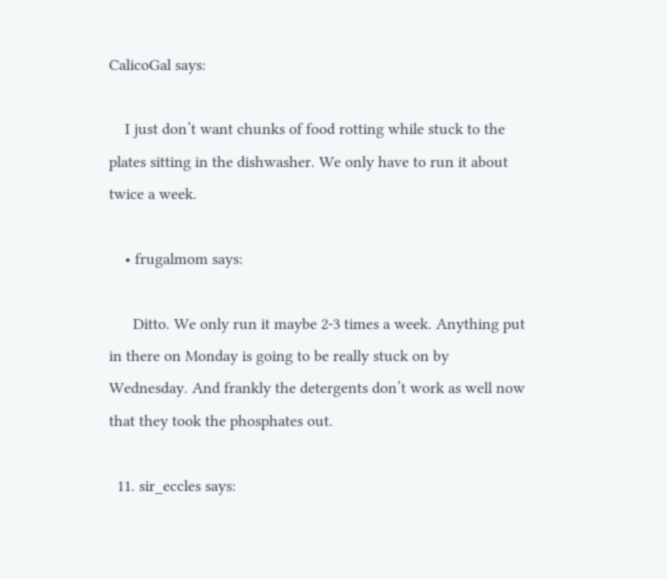CalicoGal says:

    I just don’t want chunks of food rotting while stuck to the plates sitting in the dishwasher. We only have to run it about twice a week.

    • frugalmom says:

      Ditto. We only run it maybe 2-3 times a week. Anything put in there on Monday is going to be really stuck on by Wednesday. And frankly the detergents don’t work as well now that they took the phosphates out.

  11. sir_eccles says: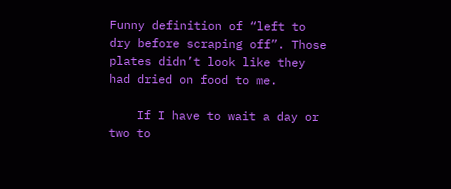Funny definition of “left to dry before scraping off”. Those plates didn’t look like they had dried on food to me.

    If I have to wait a day or two to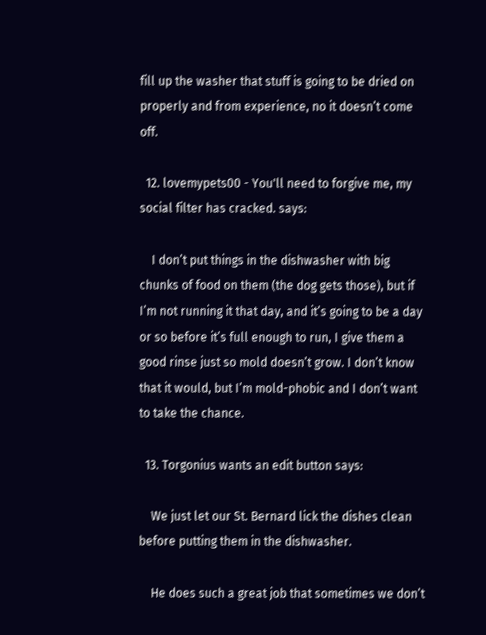fill up the washer that stuff is going to be dried on properly and from experience, no it doesn’t come off.

  12. lovemypets00 - You'll need to forgive me, my social filter has cracked. says:

    I don’t put things in the dishwasher with big chunks of food on them (the dog gets those), but if I’m not running it that day, and it’s going to be a day or so before it’s full enough to run, I give them a good rinse just so mold doesn’t grow. I don’t know that it would, but I’m mold-phobic and I don’t want to take the chance.

  13. Torgonius wants an edit button says:

    We just let our St. Bernard lick the dishes clean before putting them in the dishwasher.

    He does such a great job that sometimes we don’t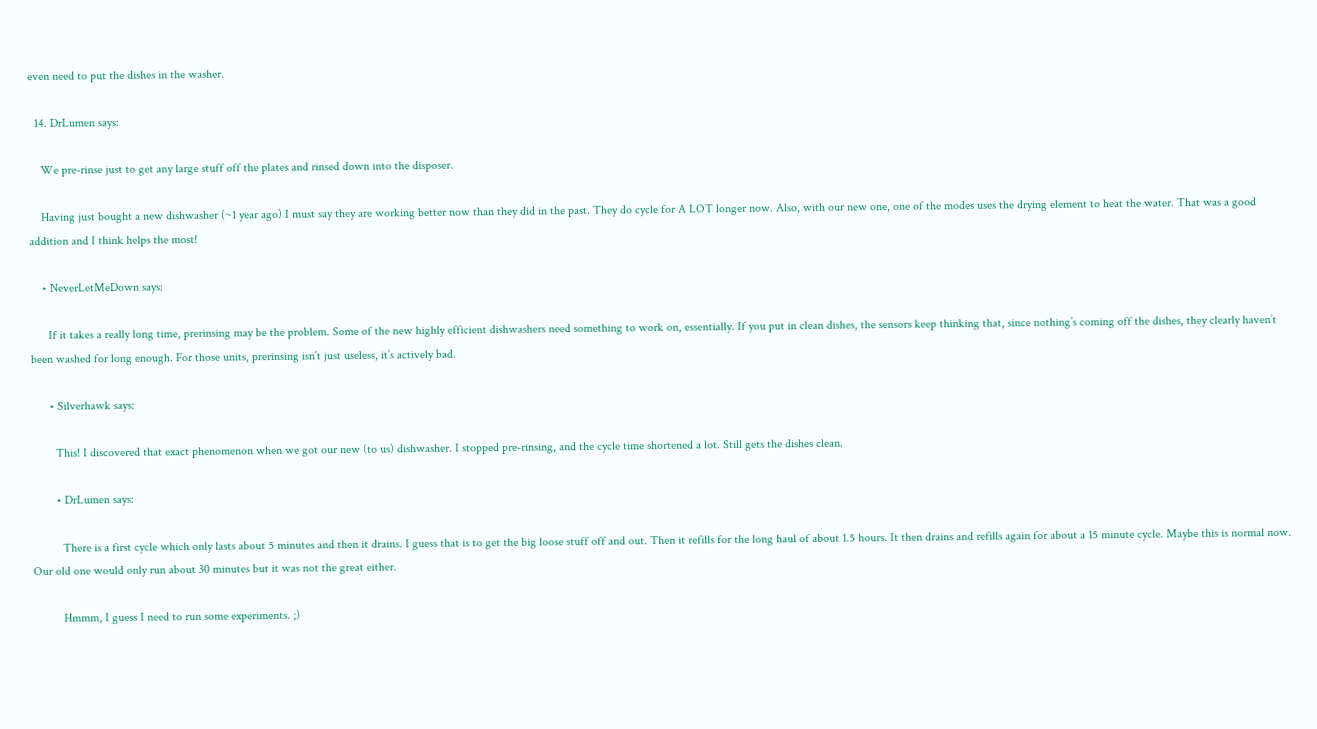even need to put the dishes in the washer.

  14. DrLumen says:

    We pre-rinse just to get any large stuff off the plates and rinsed down into the disposer.

    Having just bought a new dishwasher (~1 year ago) I must say they are working better now than they did in the past. They do cycle for A LOT longer now. Also, with our new one, one of the modes uses the drying element to heat the water. That was a good addition and I think helps the most!

    • NeverLetMeDown says:

      If it takes a really long time, prerinsing may be the problem. Some of the new highly efficient dishwashers need something to work on, essentially. If you put in clean dishes, the sensors keep thinking that, since nothing’s coming off the dishes, they clearly haven’t been washed for long enough. For those units, prerinsing isn’t just useless, it’s actively bad.

      • Silverhawk says:

        This! I discovered that exact phenomenon when we got our new (to us) dishwasher. I stopped pre-rinsing, and the cycle time shortened a lot. Still gets the dishes clean.

        • DrLumen says:

          There is a first cycle which only lasts about 5 minutes and then it drains. I guess that is to get the big loose stuff off and out. Then it refills for the long haul of about 1.5 hours. It then drains and refills again for about a 15 minute cycle. Maybe this is normal now. Our old one would only run about 30 minutes but it was not the great either.

          Hmmm, I guess I need to run some experiments. ;)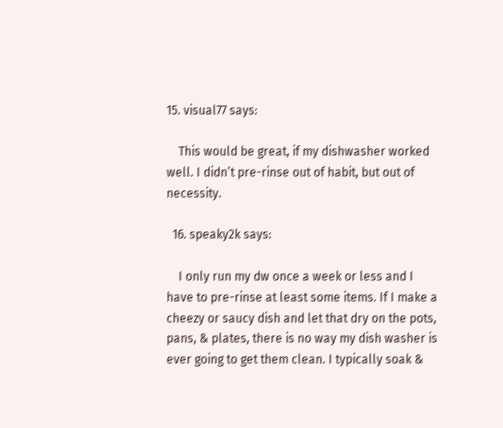15. visual77 says:

    This would be great, if my dishwasher worked well. I didn’t pre-rinse out of habit, but out of necessity.

  16. speaky2k says:

    I only run my dw once a week or less and I have to pre-rinse at least some items. If I make a cheezy or saucy dish and let that dry on the pots, pans, & plates, there is no way my dish washer is ever going to get them clean. I typically soak &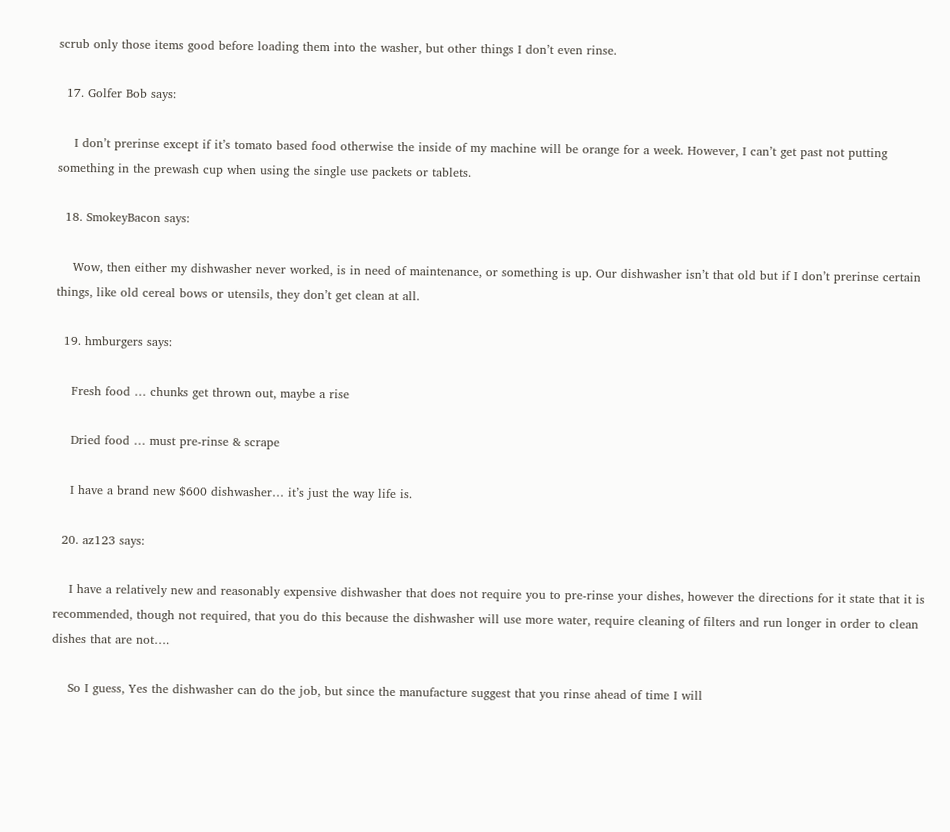scrub only those items good before loading them into the washer, but other things I don’t even rinse.

  17. Golfer Bob says:

    I don’t prerinse except if it’s tomato based food otherwise the inside of my machine will be orange for a week. However, I can’t get past not putting something in the prewash cup when using the single use packets or tablets.

  18. SmokeyBacon says:

    Wow, then either my dishwasher never worked, is in need of maintenance, or something is up. Our dishwasher isn’t that old but if I don’t prerinse certain things, like old cereal bows or utensils, they don’t get clean at all.

  19. hmburgers says:

    Fresh food … chunks get thrown out, maybe a rise

    Dried food … must pre-rinse & scrape

    I have a brand new $600 dishwasher… it’s just the way life is.

  20. az123 says:

    I have a relatively new and reasonably expensive dishwasher that does not require you to pre-rinse your dishes, however the directions for it state that it is recommended, though not required, that you do this because the dishwasher will use more water, require cleaning of filters and run longer in order to clean dishes that are not….

    So I guess, Yes the dishwasher can do the job, but since the manufacture suggest that you rinse ahead of time I will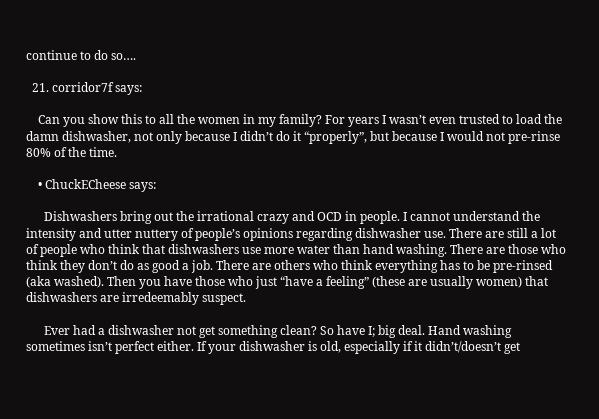continue to do so….

  21. corridor7f says:

    Can you show this to all the women in my family? For years I wasn’t even trusted to load the damn dishwasher, not only because I didn’t do it “properly”, but because I would not pre-rinse 80% of the time.

    • ChuckECheese says:

      Dishwashers bring out the irrational crazy and OCD in people. I cannot understand the intensity and utter nuttery of people’s opinions regarding dishwasher use. There are still a lot of people who think that dishwashers use more water than hand washing. There are those who think they don’t do as good a job. There are others who think everything has to be pre-rinsed (aka washed). Then you have those who just “have a feeling” (these are usually women) that dishwashers are irredeemably suspect.

      Ever had a dishwasher not get something clean? So have I; big deal. Hand washing sometimes isn’t perfect either. If your dishwasher is old, especially if it didn’t/doesn’t get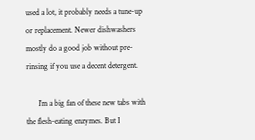used a lot, it probably needs a tune-up or replacement. Newer dishwashers mostly do a good job without pre-rinsing if you use a decent detergent.

      I’m a big fan of these new tabs with the flesh-eating enzymes. But I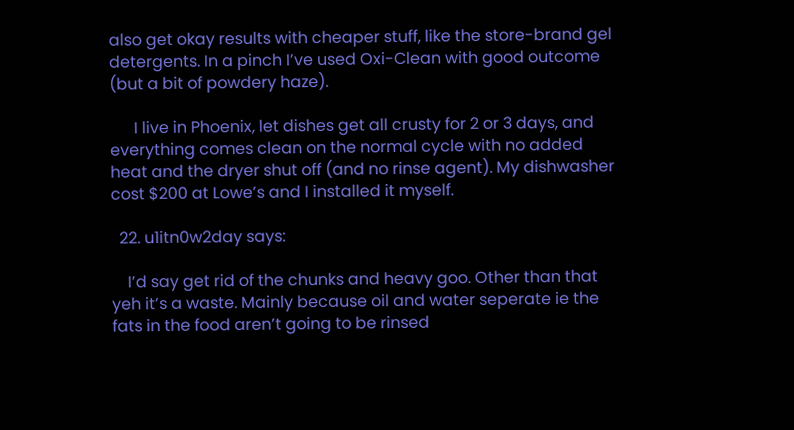also get okay results with cheaper stuff, like the store-brand gel detergents. In a pinch I’ve used Oxi-Clean with good outcome (but a bit of powdery haze).

      I live in Phoenix, let dishes get all crusty for 2 or 3 days, and everything comes clean on the normal cycle with no added heat and the dryer shut off (and no rinse agent). My dishwasher cost $200 at Lowe’s and I installed it myself.

  22. u1itn0w2day says:

    I’d say get rid of the chunks and heavy goo. Other than that yeh it’s a waste. Mainly because oil and water seperate ie the fats in the food aren’t going to be rinsed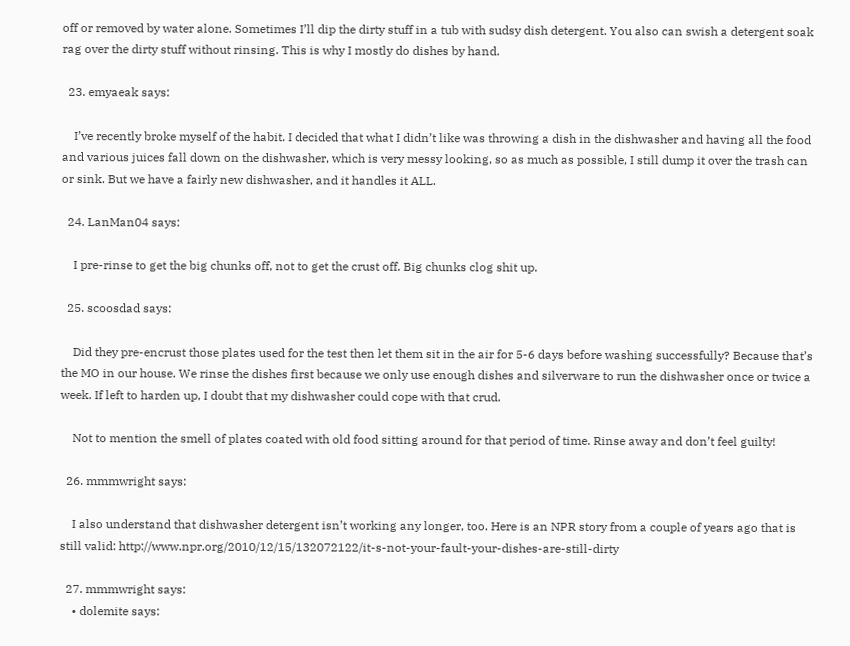off or removed by water alone. Sometimes I’ll dip the dirty stuff in a tub with sudsy dish detergent. You also can swish a detergent soak rag over the dirty stuff without rinsing. This is why I mostly do dishes by hand.

  23. emyaeak says:

    I’ve recently broke myself of the habit. I decided that what I didn’t like was throwing a dish in the dishwasher and having all the food and various juices fall down on the dishwasher, which is very messy looking, so as much as possible, I still dump it over the trash can or sink. But we have a fairly new dishwasher, and it handles it ALL.

  24. LanMan04 says:

    I pre-rinse to get the big chunks off, not to get the crust off. Big chunks clog shit up.

  25. scoosdad says:

    Did they pre-encrust those plates used for the test then let them sit in the air for 5-6 days before washing successfully? Because that’s the MO in our house. We rinse the dishes first because we only use enough dishes and silverware to run the dishwasher once or twice a week. If left to harden up, I doubt that my dishwasher could cope with that crud.

    Not to mention the smell of plates coated with old food sitting around for that period of time. Rinse away and don’t feel guilty!

  26. mmmwright says:

    I also understand that dishwasher detergent isn’t working any longer, too. Here is an NPR story from a couple of years ago that is still valid: http://www.npr.org/2010/12/15/132072122/it-s-not-your-fault-your-dishes-are-still-dirty

  27. mmmwright says:
    • dolemite says: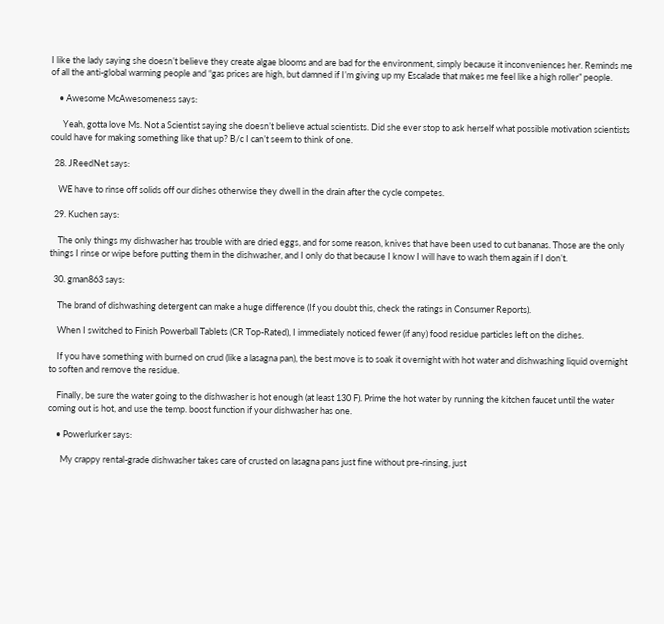I like the lady saying she doesn’t believe they create algae blooms and are bad for the environment, simply because it inconveniences her. Reminds me of all the anti-global warming people and “gas prices are high, but damned if I’m giving up my Escalade that makes me feel like a high roller” people.

    • Awesome McAwesomeness says:

      Yeah, gotta love Ms. Not a Scientist saying she doesn’t believe actual scientists. Did she ever stop to ask herself what possible motivation scientists could have for making something like that up? B/c I can’t seem to think of one.

  28. JReedNet says:

    WE have to rinse off solids off our dishes otherwise they dwell in the drain after the cycle competes.

  29. Kuchen says:

    The only things my dishwasher has trouble with are dried eggs, and for some reason, knives that have been used to cut bananas. Those are the only things I rinse or wipe before putting them in the dishwasher, and I only do that because I know I will have to wash them again if I don’t.

  30. gman863 says:

    The brand of dishwashing detergent can make a huge difference (If you doubt this, check the ratings in Consumer Reports).

    When I switched to Finish Powerball Tablets (CR Top-Rated), I immediately noticed fewer (if any) food residue particles left on the dishes.

    If you have something with burned on crud (like a lasagna pan), the best move is to soak it overnight with hot water and dishwashing liquid overnight to soften and remove the residue.

    Finally, be sure the water going to the dishwasher is hot enough (at least 130 F). Prime the hot water by running the kitchen faucet until the water coming out is hot, and use the temp. boost function if your dishwasher has one.

    • Powerlurker says:

      My crappy rental-grade dishwasher takes care of crusted on lasagna pans just fine without pre-rinsing, just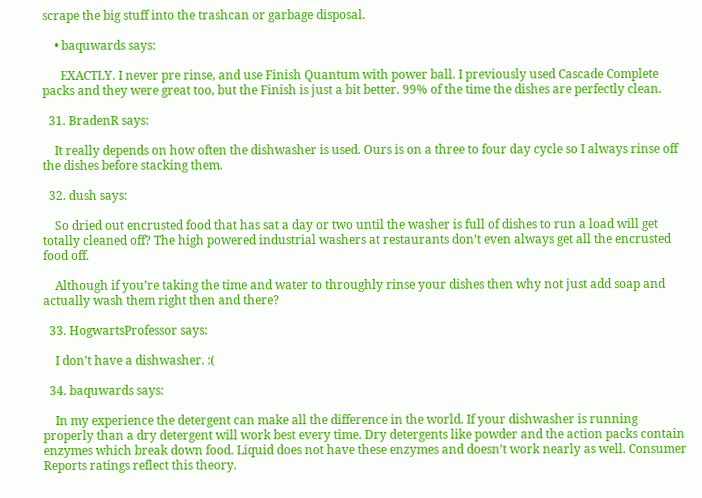scrape the big stuff into the trashcan or garbage disposal.

    • baquwards says:

      EXACTLY. I never pre rinse, and use Finish Quantum with power ball. I previously used Cascade Complete packs and they were great too, but the Finish is just a bit better. 99% of the time the dishes are perfectly clean.

  31. BradenR says:

    It really depends on how often the dishwasher is used. Ours is on a three to four day cycle so I always rinse off the dishes before stacking them.

  32. dush says:

    So dried out encrusted food that has sat a day or two until the washer is full of dishes to run a load will get totally cleaned off? The high powered industrial washers at restaurants don’t even always get all the encrusted food off.

    Although if you’re taking the time and water to throughly rinse your dishes then why not just add soap and actually wash them right then and there?

  33. HogwartsProfessor says:

    I don’t have a dishwasher. :(

  34. baquwards says:

    In my experience the detergent can make all the difference in the world. If your dishwasher is running properly than a dry detergent will work best every time. Dry detergents like powder and the action packs contain enzymes which break down food. Liquid does not have these enzymes and doesn’t work nearly as well. Consumer Reports ratings reflect this theory.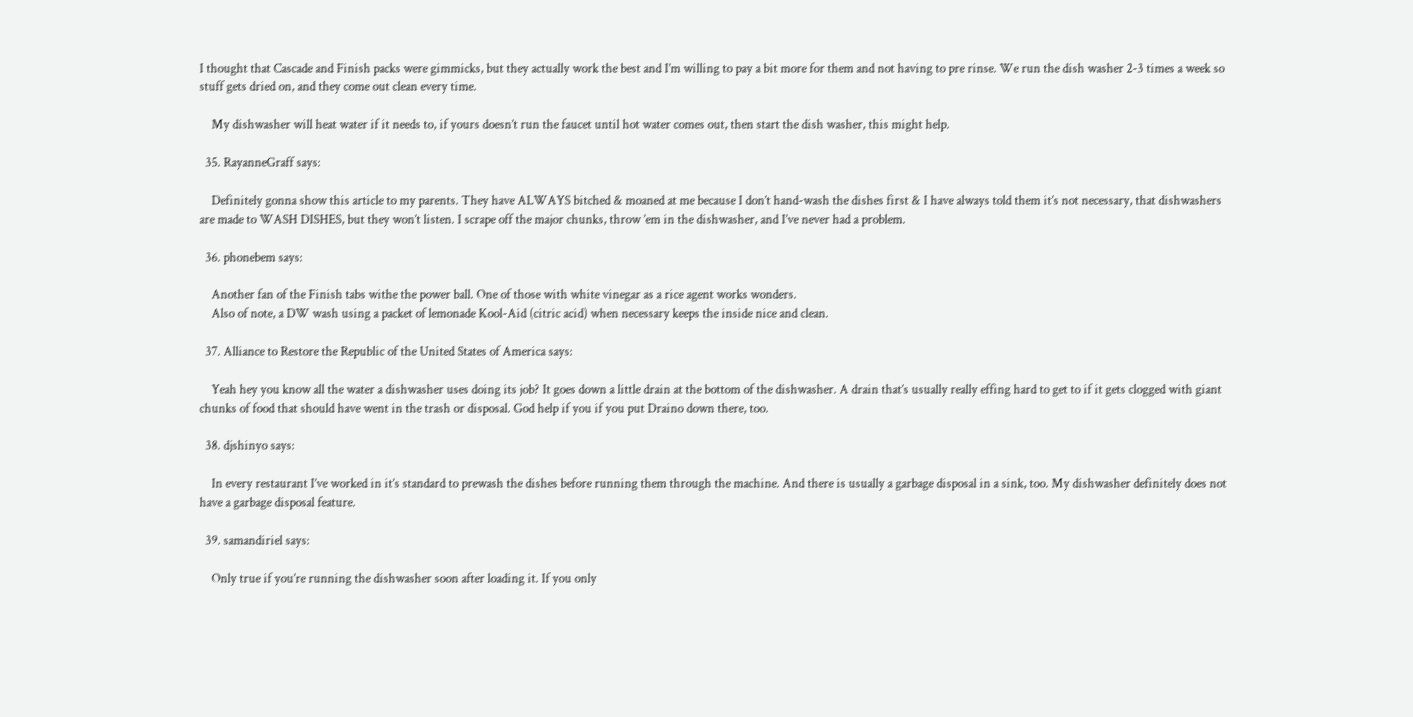I thought that Cascade and Finish packs were gimmicks, but they actually work the best and I’m willing to pay a bit more for them and not having to pre rinse. We run the dish washer 2-3 times a week so stuff gets dried on, and they come out clean every time.

    My dishwasher will heat water if it needs to, if yours doesn’t run the faucet until hot water comes out, then start the dish washer, this might help.

  35. RayanneGraff says:

    Definitely gonna show this article to my parents. They have ALWAYS bitched & moaned at me because I don’t hand-wash the dishes first & I have always told them it’s not necessary, that dishwashers are made to WASH DISHES, but they won’t listen. I scrape off the major chunks, throw ’em in the dishwasher, and I’ve never had a problem.

  36. phonebem says:

    Another fan of the Finish tabs withe the power ball. One of those with white vinegar as a rice agent works wonders.
    Also of note, a DW wash using a packet of lemonade Kool-Aid (citric acid) when necessary keeps the inside nice and clean.

  37. Alliance to Restore the Republic of the United States of America says:

    Yeah hey you know all the water a dishwasher uses doing its job? It goes down a little drain at the bottom of the dishwasher. A drain that’s usually really effing hard to get to if it gets clogged with giant chunks of food that should have went in the trash or disposal. God help if you if you put Draino down there, too.

  38. djshinyo says:

    In every restaurant I’ve worked in it’s standard to prewash the dishes before running them through the machine. And there is usually a garbage disposal in a sink, too. My dishwasher definitely does not have a garbage disposal feature.

  39. samandiriel says:

    Only true if you’re running the dishwasher soon after loading it. If you only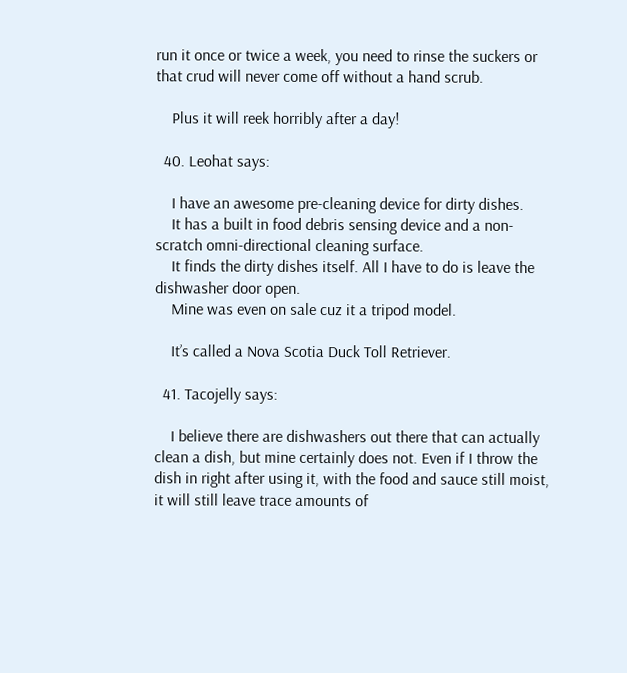run it once or twice a week, you need to rinse the suckers or that crud will never come off without a hand scrub.

    Plus it will reek horribly after a day!

  40. Leohat says:

    I have an awesome pre-cleaning device for dirty dishes.
    It has a built in food debris sensing device and a non-scratch omni-directional cleaning surface.
    It finds the dirty dishes itself. All I have to do is leave the dishwasher door open.
    Mine was even on sale cuz it a tripod model.

    It’s called a Nova Scotia Duck Toll Retriever.

  41. Tacojelly says:

    I believe there are dishwashers out there that can actually clean a dish, but mine certainly does not. Even if I throw the dish in right after using it, with the food and sauce still moist, it will still leave trace amounts of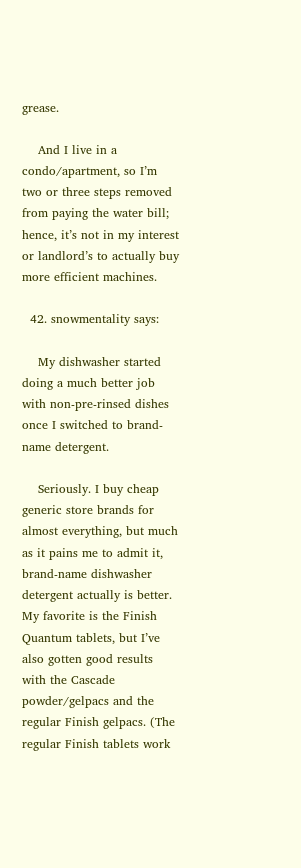grease.

    And I live in a condo/apartment, so I’m two or three steps removed from paying the water bill; hence, it’s not in my interest or landlord’s to actually buy more efficient machines.

  42. snowmentality says:

    My dishwasher started doing a much better job with non-pre-rinsed dishes once I switched to brand-name detergent.

    Seriously. I buy cheap generic store brands for almost everything, but much as it pains me to admit it, brand-name dishwasher detergent actually is better. My favorite is the Finish Quantum tablets, but I’ve also gotten good results with the Cascade powder/gelpacs and the regular Finish gelpacs. (The regular Finish tablets work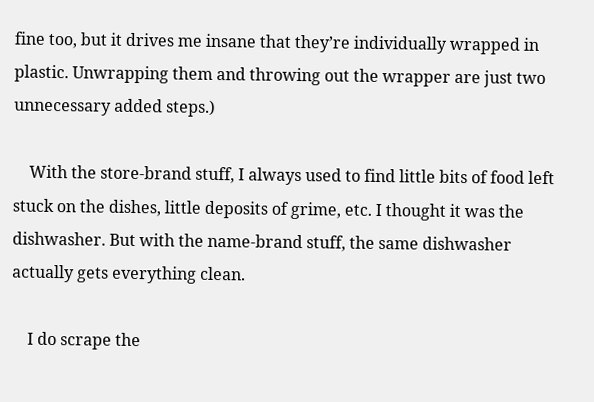fine too, but it drives me insane that they’re individually wrapped in plastic. Unwrapping them and throwing out the wrapper are just two unnecessary added steps.)

    With the store-brand stuff, I always used to find little bits of food left stuck on the dishes, little deposits of grime, etc. I thought it was the dishwasher. But with the name-brand stuff, the same dishwasher actually gets everything clean.

    I do scrape the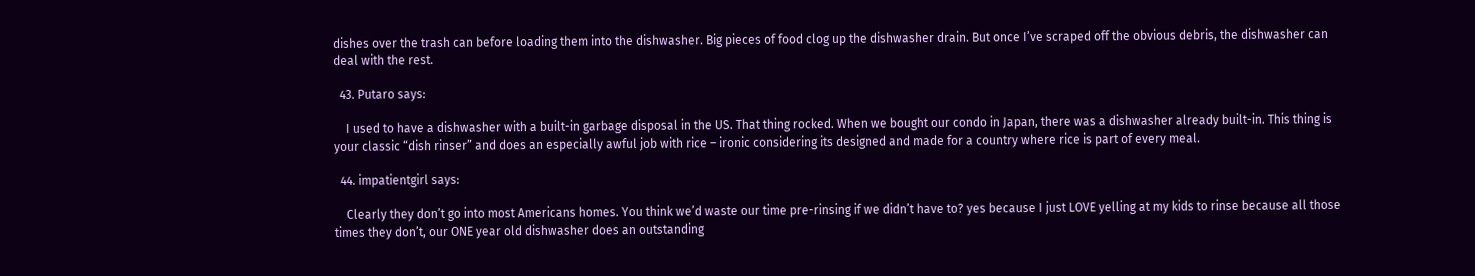dishes over the trash can before loading them into the dishwasher. Big pieces of food clog up the dishwasher drain. But once I’ve scraped off the obvious debris, the dishwasher can deal with the rest.

  43. Putaro says:

    I used to have a dishwasher with a built-in garbage disposal in the US. That thing rocked. When we bought our condo in Japan, there was a dishwasher already built-in. This thing is your classic “dish rinser” and does an especially awful job with rice – ironic considering its designed and made for a country where rice is part of every meal.

  44. impatientgirl says:

    Clearly they don’t go into most Americans homes. You think we’d waste our time pre-rinsing if we didn’t have to? yes because I just LOVE yelling at my kids to rinse because all those times they don’t, our ONE year old dishwasher does an outstanding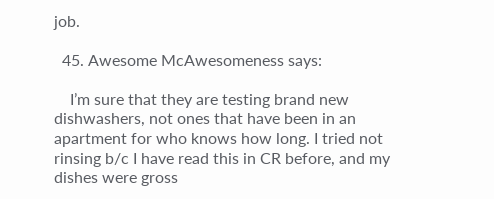job.

  45. Awesome McAwesomeness says:

    I’m sure that they are testing brand new dishwashers, not ones that have been in an apartment for who knows how long. I tried not rinsing b/c I have read this in CR before, and my dishes were gross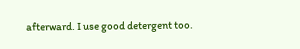afterward. I use good detergent too.